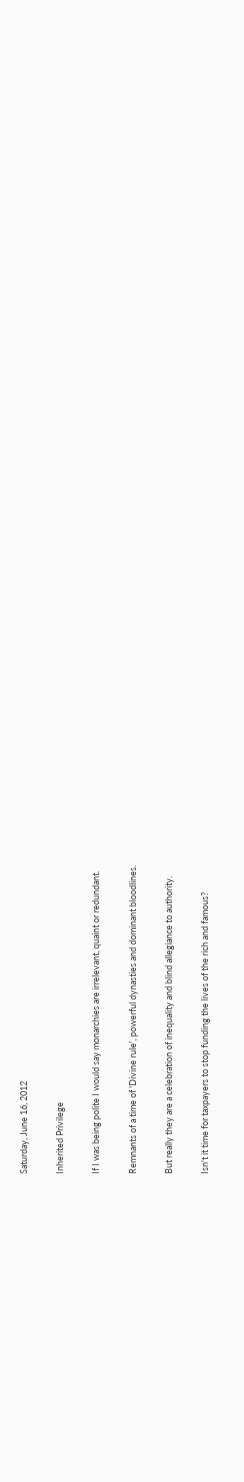Saturday, June 16, 2012

Inherited Privilege

If I was being polite I would say monarchies are irrelevant, quaint or redundant.

Remnants of a time of 'Divine rule', powerful dynasties and dominant bloodlines.

But really they are a celebration of inequality and blind allegiance to authority.

Isn't it time for taxpayers to stop funding the lives of the rich and famous?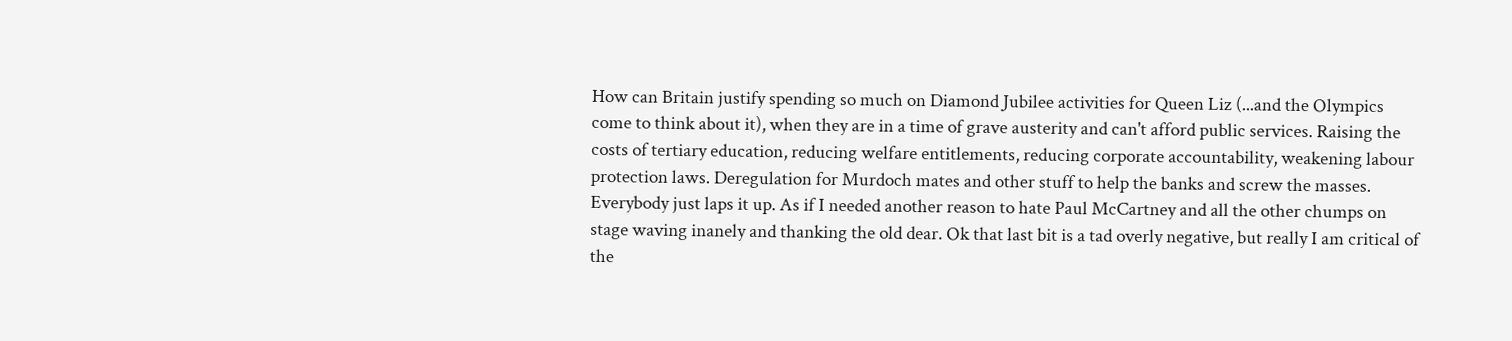How can Britain justify spending so much on Diamond Jubilee activities for Queen Liz (...and the Olympics come to think about it), when they are in a time of grave austerity and can't afford public services. Raising the costs of tertiary education, reducing welfare entitlements, reducing corporate accountability, weakening labour protection laws. Deregulation for Murdoch mates and other stuff to help the banks and screw the masses. Everybody just laps it up. As if I needed another reason to hate Paul McCartney and all the other chumps on stage waving inanely and thanking the old dear. Ok that last bit is a tad overly negative, but really I am critical of the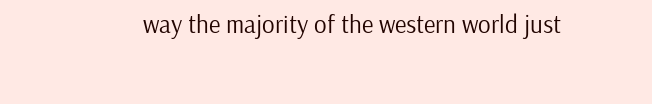way the majority of the western world just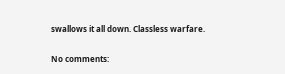swallows it all down. Classless warfare.

No comments: